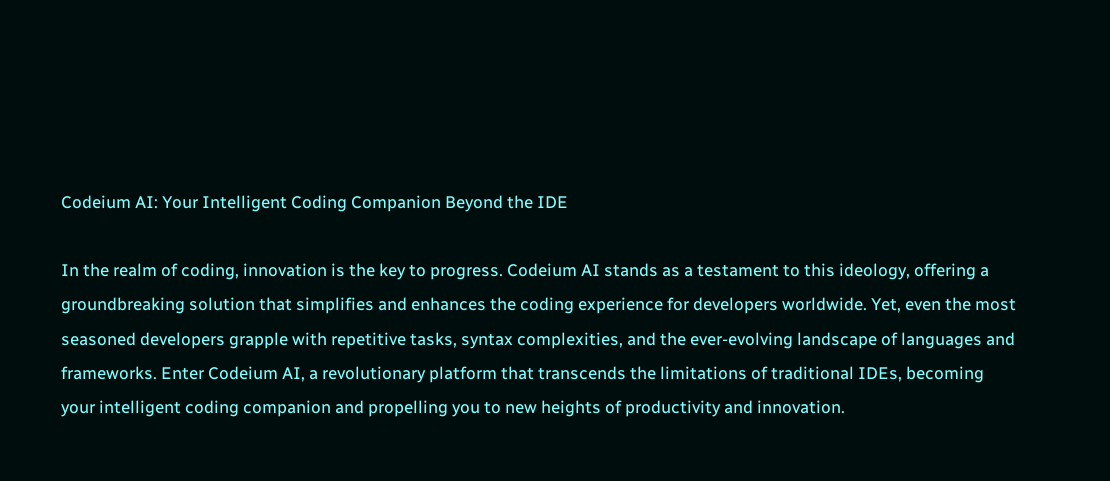Codeium AI: Your Intelligent Coding Companion Beyond the IDE

In the realm of coding, innovation is the key to progress. Codeium AI stands as a testament to this ideology, offering a groundbreaking solution that simplifies and enhances the coding experience for developers worldwide. Yet, even the most seasoned developers grapple with repetitive tasks, syntax complexities, and the ever-evolving landscape of languages and frameworks. Enter Codeium AI, a revolutionary platform that transcends the limitations of traditional IDEs, becoming your intelligent coding companion and propelling you to new heights of productivity and innovation.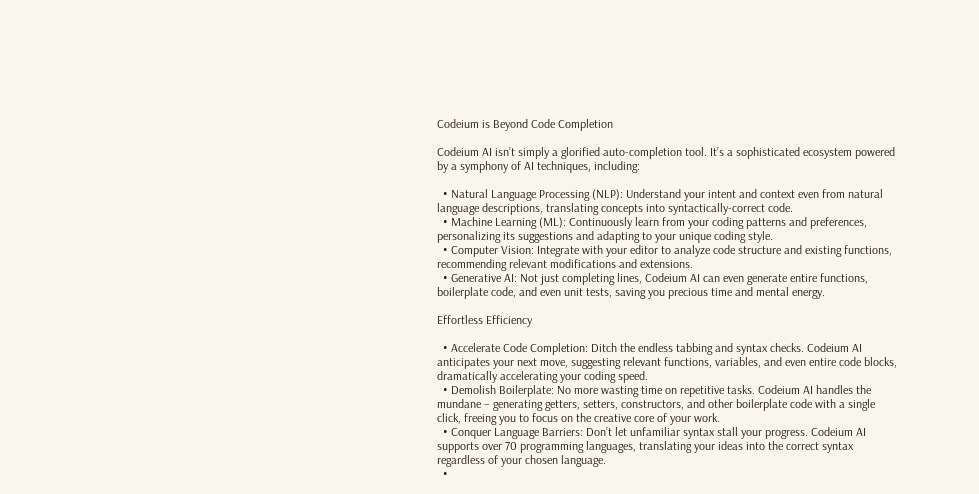Codeium is Beyond Code Completion

Codeium AI isn’t simply a glorified auto-completion tool. It’s a sophisticated ecosystem powered by a symphony of AI techniques, including:

  • Natural Language Processing (NLP): Understand your intent and context even from natural language descriptions, translating concepts into syntactically-correct code.
  • Machine Learning (ML): Continuously learn from your coding patterns and preferences, personalizing its suggestions and adapting to your unique coding style.
  • Computer Vision: Integrate with your editor to analyze code structure and existing functions, recommending relevant modifications and extensions.
  • Generative AI: Not just completing lines, Codeium AI can even generate entire functions, boilerplate code, and even unit tests, saving you precious time and mental energy.

Effortless Efficiency

  • Accelerate Code Completion: Ditch the endless tabbing and syntax checks. Codeium AI anticipates your next move, suggesting relevant functions, variables, and even entire code blocks, dramatically accelerating your coding speed.
  • Demolish Boilerplate: No more wasting time on repetitive tasks. Codeium AI handles the mundane – generating getters, setters, constructors, and other boilerplate code with a single click, freeing you to focus on the creative core of your work.
  • Conquer Language Barriers: Don’t let unfamiliar syntax stall your progress. Codeium AI supports over 70 programming languages, translating your ideas into the correct syntax regardless of your chosen language.
  •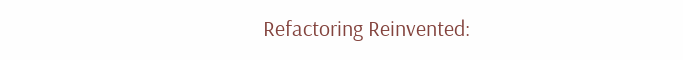Refactoring Reinvented: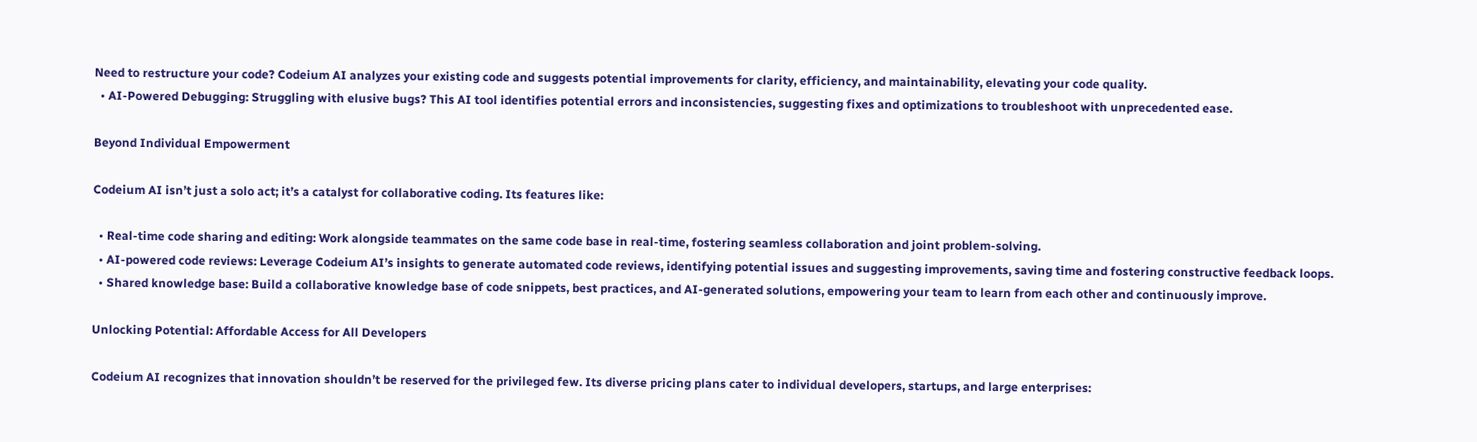Need to restructure your code? Codeium AI analyzes your existing code and suggests potential improvements for clarity, efficiency, and maintainability, elevating your code quality.
  • AI-Powered Debugging: Struggling with elusive bugs? This AI tool identifies potential errors and inconsistencies, suggesting fixes and optimizations to troubleshoot with unprecedented ease.

Beyond Individual Empowerment

Codeium AI isn’t just a solo act; it’s a catalyst for collaborative coding. Its features like:

  • Real-time code sharing and editing: Work alongside teammates on the same code base in real-time, fostering seamless collaboration and joint problem-solving.
  • AI-powered code reviews: Leverage Codeium AI’s insights to generate automated code reviews, identifying potential issues and suggesting improvements, saving time and fostering constructive feedback loops.
  • Shared knowledge base: Build a collaborative knowledge base of code snippets, best practices, and AI-generated solutions, empowering your team to learn from each other and continuously improve.

Unlocking Potential: Affordable Access for All Developers

Codeium AI recognizes that innovation shouldn’t be reserved for the privileged few. Its diverse pricing plans cater to individual developers, startups, and large enterprises: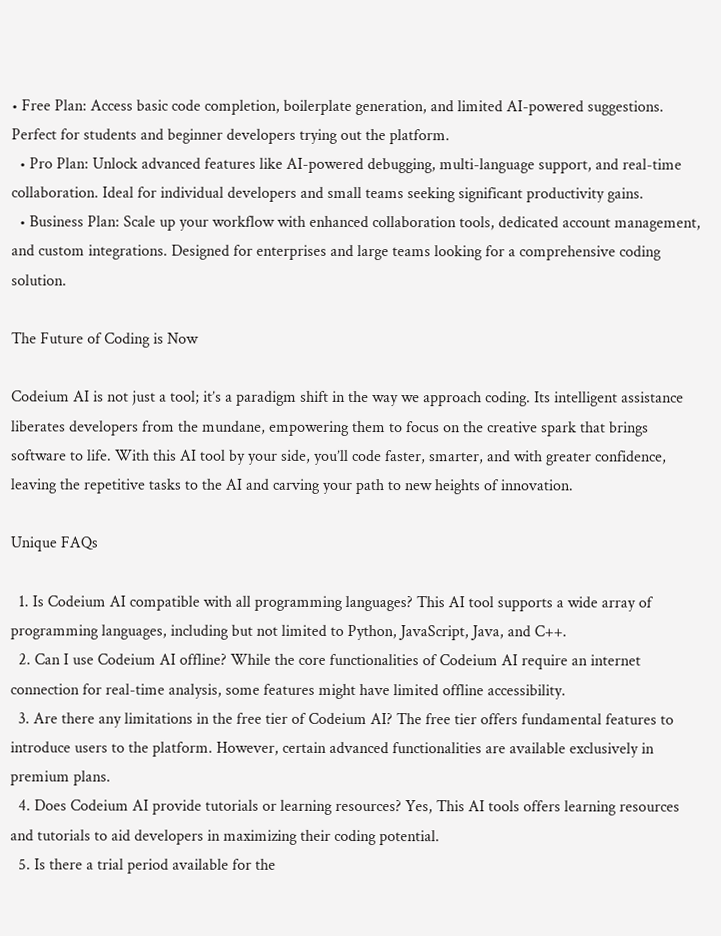• Free Plan: Access basic code completion, boilerplate generation, and limited AI-powered suggestions. Perfect for students and beginner developers trying out the platform.
  • Pro Plan: Unlock advanced features like AI-powered debugging, multi-language support, and real-time collaboration. Ideal for individual developers and small teams seeking significant productivity gains.
  • Business Plan: Scale up your workflow with enhanced collaboration tools, dedicated account management, and custom integrations. Designed for enterprises and large teams looking for a comprehensive coding solution.

The Future of Coding is Now

Codeium AI is not just a tool; it’s a paradigm shift in the way we approach coding. Its intelligent assistance liberates developers from the mundane, empowering them to focus on the creative spark that brings software to life. With this AI tool by your side, you’ll code faster, smarter, and with greater confidence, leaving the repetitive tasks to the AI and carving your path to new heights of innovation.

Unique FAQs

  1. Is Codeium AI compatible with all programming languages? This AI tool supports a wide array of programming languages, including but not limited to Python, JavaScript, Java, and C++.
  2. Can I use Codeium AI offline? While the core functionalities of Codeium AI require an internet connection for real-time analysis, some features might have limited offline accessibility.
  3. Are there any limitations in the free tier of Codeium AI? The free tier offers fundamental features to introduce users to the platform. However, certain advanced functionalities are available exclusively in premium plans.
  4. Does Codeium AI provide tutorials or learning resources? Yes, This AI tools offers learning resources and tutorials to aid developers in maximizing their coding potential.
  5. Is there a trial period available for the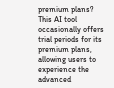premium plans? This AI tool occasionally offers trial periods for its premium plans, allowing users to experience the advanced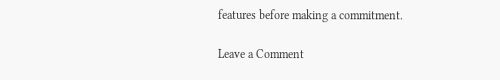features before making a commitment.

Leave a Comment